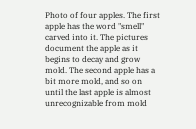Photo of four apples. The first apple has the word "smell" carved into it. The pictures document the apple as it begins to decay and grow mold. The second apple has a bit more mold, and so on until the last apple is almost unrecognizable from mold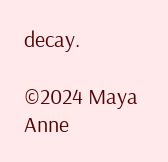decay.

©2024 Maya Anne